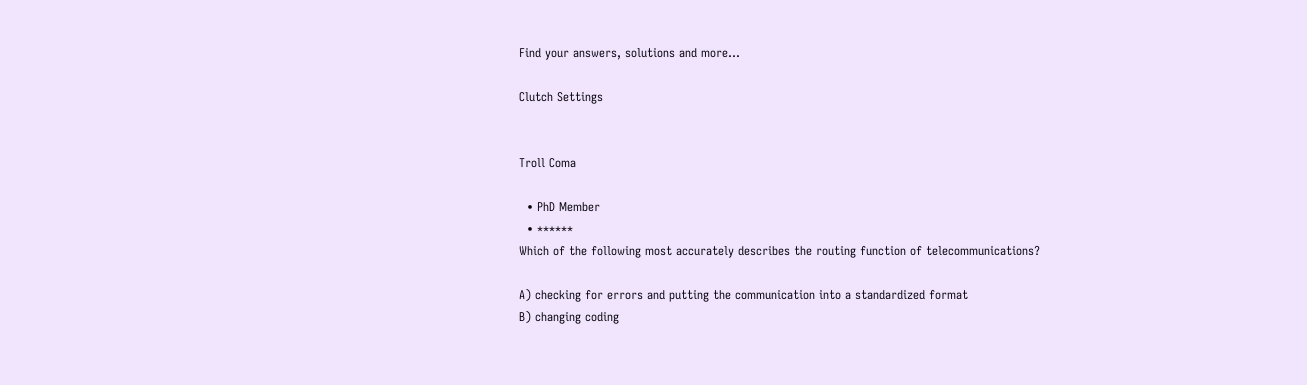Find your answers, solutions and more...

Clutch Settings


Troll Coma

  • PhD Member
  • ******
Which of the following most accurately describes the routing function of telecommunications?

A) checking for errors and putting the communication into a standardized format
B) changing coding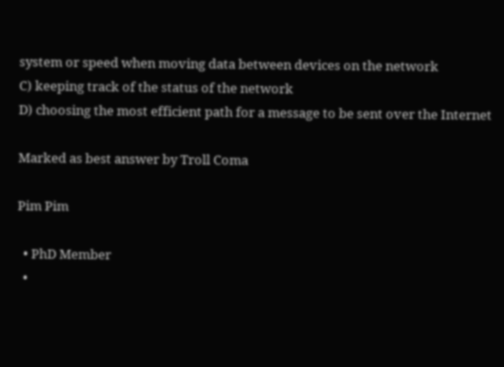system or speed when moving data between devices on the network
C) keeping track of the status of the network
D) choosing the most efficient path for a message to be sent over the Internet

Marked as best answer by Troll Coma

Pim Pim

  • PhD Member
  •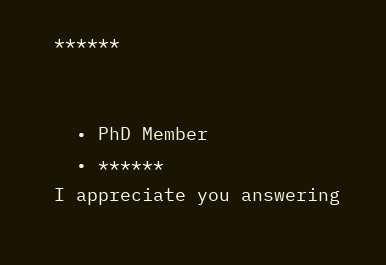******


  • PhD Member
  • ******
I appreciate you answering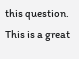this question. This is a great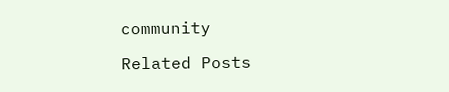community

Related Posts